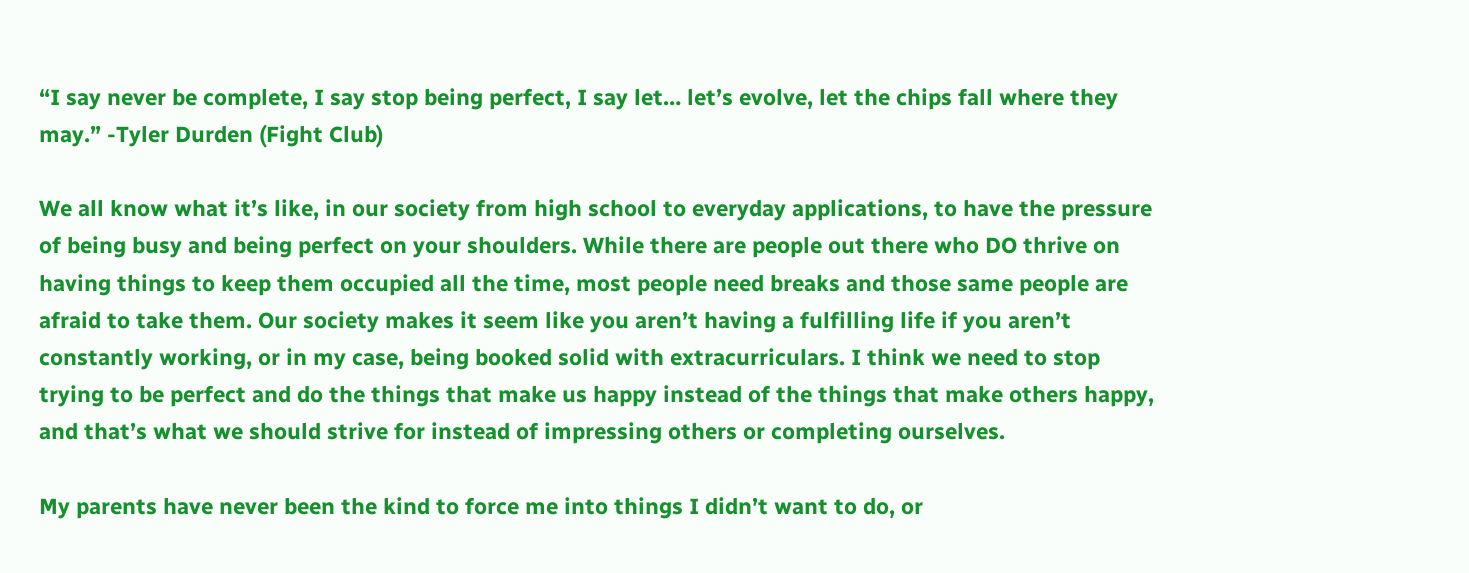“I say never be complete, I say stop being perfect, I say let… let’s evolve, let the chips fall where they may.” -Tyler Durden (Fight Club)

We all know what it’s like, in our society from high school to everyday applications, to have the pressure of being busy and being perfect on your shoulders. While there are people out there who DO thrive on having things to keep them occupied all the time, most people need breaks and those same people are afraid to take them. Our society makes it seem like you aren’t having a fulfilling life if you aren’t constantly working, or in my case, being booked solid with extracurriculars. I think we need to stop trying to be perfect and do the things that make us happy instead of the things that make others happy, and that’s what we should strive for instead of impressing others or completing ourselves.

My parents have never been the kind to force me into things I didn’t want to do, or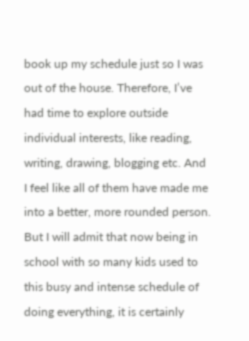book up my schedule just so I was out of the house. Therefore, I’ve had time to explore outside individual interests, like reading, writing, drawing, blogging etc. And I feel like all of them have made me into a better, more rounded person. But I will admit that now being in school with so many kids used to this busy and intense schedule of doing everything, it is certainly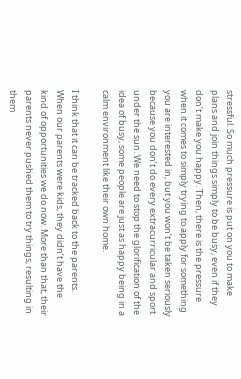stressful. So much pressure is put on you to make plans and join things simply to be busy, even if they don’t make you happy. Then, there is the pressure when it comes to simply trying to apply for something you are interested in, but you won’t be taken seriously because you don’t do every extracurricular and sport under the sun. We need to stop the glorification of the idea of busy, some people are just as happy being in a calm environment like their own home.

I think that it can be tracked back to the parents. When our parents were kids, they didn’t have the kind of opportunities we do now. More than that, their parents never pushed them to try things, resulting in them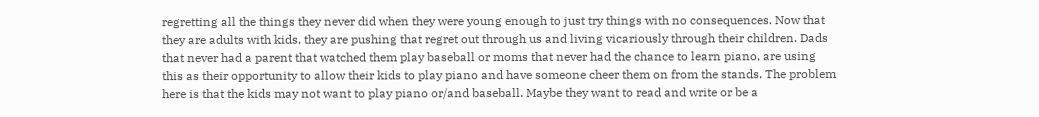regretting all the things they never did when they were young enough to just try things with no consequences. Now that they are adults with kids, they are pushing that regret out through us and living vicariously through their children. Dads that never had a parent that watched them play baseball or moms that never had the chance to learn piano, are using this as their opportunity to allow their kids to play piano and have someone cheer them on from the stands. The problem here is that the kids may not want to play piano or/and baseball. Maybe they want to read and write or be a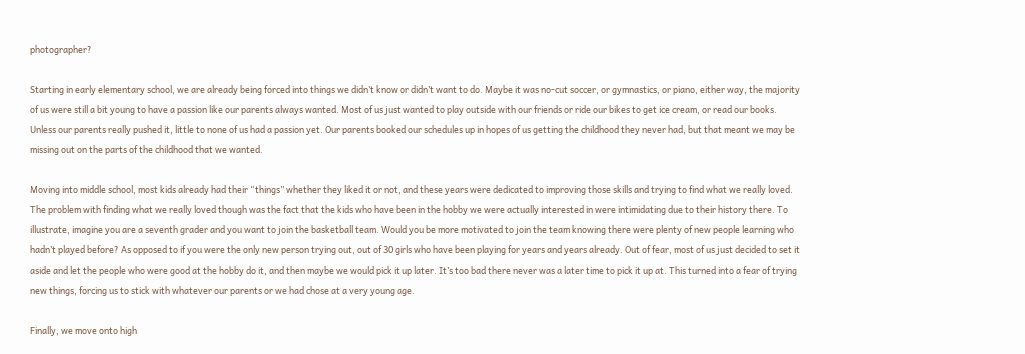photographer?

Starting in early elementary school, we are already being forced into things we didn’t know or didn’t want to do. Maybe it was no-cut soccer, or gymnastics, or piano, either way, the majority of us were still a bit young to have a passion like our parents always wanted. Most of us just wanted to play outside with our friends or ride our bikes to get ice cream, or read our books. Unless our parents really pushed it, little to none of us had a passion yet. Our parents booked our schedules up in hopes of us getting the childhood they never had, but that meant we may be missing out on the parts of the childhood that we wanted.

Moving into middle school, most kids already had their “things” whether they liked it or not, and these years were dedicated to improving those skills and trying to find what we really loved. The problem with finding what we really loved though was the fact that the kids who have been in the hobby we were actually interested in were intimidating due to their history there. To illustrate, imagine you are a seventh grader and you want to join the basketball team. Would you be more motivated to join the team knowing there were plenty of new people learning who hadn’t played before? As opposed to if you were the only new person trying out, out of 30 girls who have been playing for years and years already. Out of fear, most of us just decided to set it aside and let the people who were good at the hobby do it, and then maybe we would pick it up later. It’s too bad there never was a later time to pick it up at. This turned into a fear of trying new things, forcing us to stick with whatever our parents or we had chose at a very young age.

Finally, we move onto high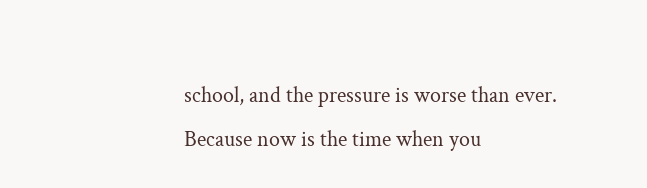school, and the pressure is worse than ever. Because now is the time when you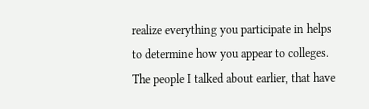realize everything you participate in helps to determine how you appear to colleges. The people I talked about earlier, that have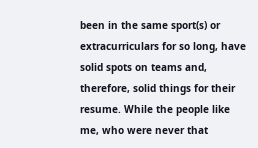been in the same sport(s) or extracurriculars for so long, have solid spots on teams and, therefore, solid things for their resume. While the people like me, who were never that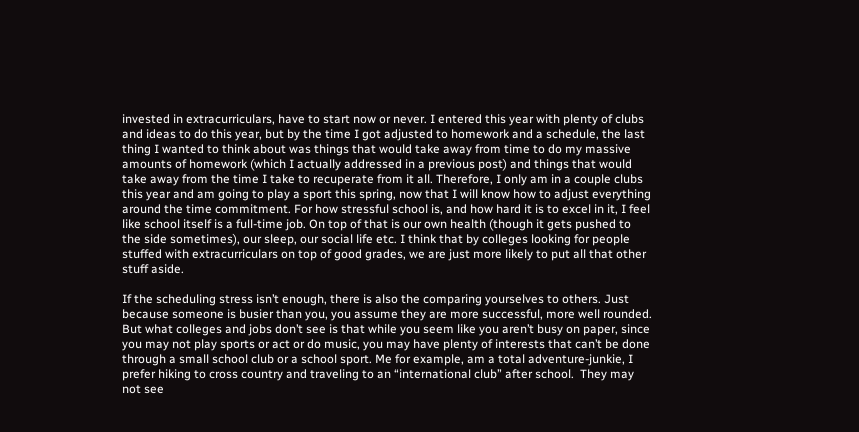invested in extracurriculars, have to start now or never. I entered this year with plenty of clubs and ideas to do this year, but by the time I got adjusted to homework and a schedule, the last thing I wanted to think about was things that would take away from time to do my massive amounts of homework (which I actually addressed in a previous post) and things that would take away from the time I take to recuperate from it all. Therefore, I only am in a couple clubs this year and am going to play a sport this spring, now that I will know how to adjust everything around the time commitment. For how stressful school is, and how hard it is to excel in it, I feel like school itself is a full-time job. On top of that is our own health (though it gets pushed to the side sometimes), our sleep, our social life etc. I think that by colleges looking for people stuffed with extracurriculars on top of good grades, we are just more likely to put all that other stuff aside.

If the scheduling stress isn’t enough, there is also the comparing yourselves to others. Just because someone is busier than you, you assume they are more successful, more well rounded. But what colleges and jobs don’t see is that while you seem like you aren’t busy on paper, since you may not play sports or act or do music, you may have plenty of interests that can’t be done through a small school club or a school sport. Me for example, am a total adventure-junkie, I prefer hiking to cross country and traveling to an “international club” after school.  They may not see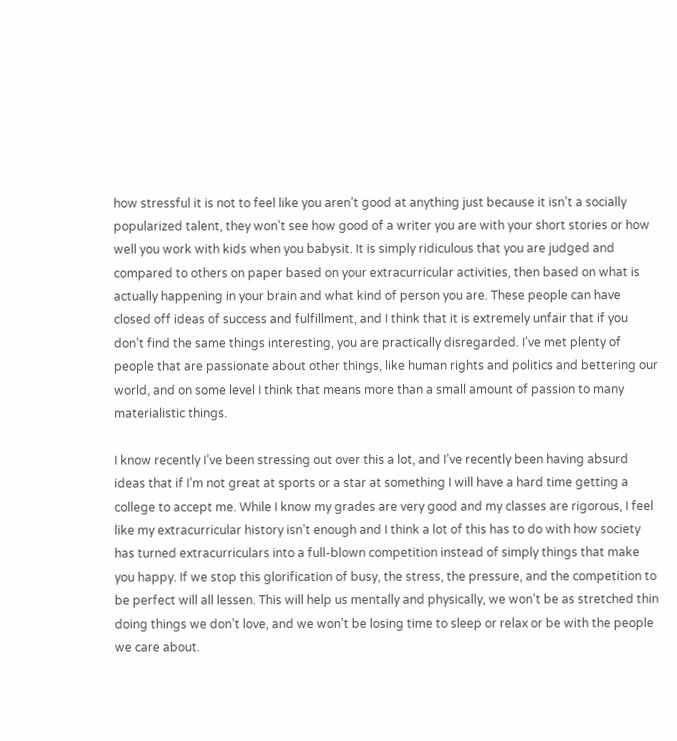how stressful it is not to feel like you aren’t good at anything just because it isn’t a socially popularized talent, they won’t see how good of a writer you are with your short stories or how well you work with kids when you babysit. It is simply ridiculous that you are judged and compared to others on paper based on your extracurricular activities, then based on what is actually happening in your brain and what kind of person you are. These people can have closed off ideas of success and fulfillment, and I think that it is extremely unfair that if you don’t find the same things interesting, you are practically disregarded. I’ve met plenty of people that are passionate about other things, like human rights and politics and bettering our world, and on some level I think that means more than a small amount of passion to many materialistic things.

I know recently I’ve been stressing out over this a lot, and I’ve recently been having absurd ideas that if I’m not great at sports or a star at something I will have a hard time getting a college to accept me. While I know my grades are very good and my classes are rigorous, I feel like my extracurricular history isn’t enough and I think a lot of this has to do with how society has turned extracurriculars into a full-blown competition instead of simply things that make you happy. If we stop this glorification of busy, the stress, the pressure, and the competition to be perfect will all lessen. This will help us mentally and physically, we won’t be as stretched thin doing things we don’t love, and we won’t be losing time to sleep or relax or be with the people we care about.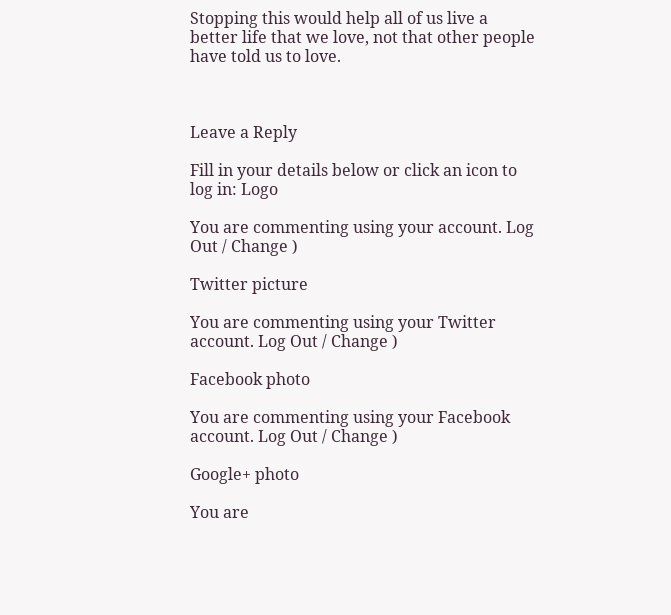Stopping this would help all of us live a better life that we love, not that other people have told us to love.



Leave a Reply

Fill in your details below or click an icon to log in: Logo

You are commenting using your account. Log Out / Change )

Twitter picture

You are commenting using your Twitter account. Log Out / Change )

Facebook photo

You are commenting using your Facebook account. Log Out / Change )

Google+ photo

You are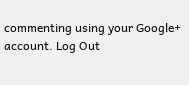commenting using your Google+ account. Log Out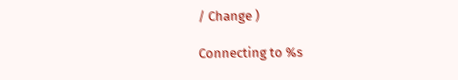/ Change )

Connecting to %s